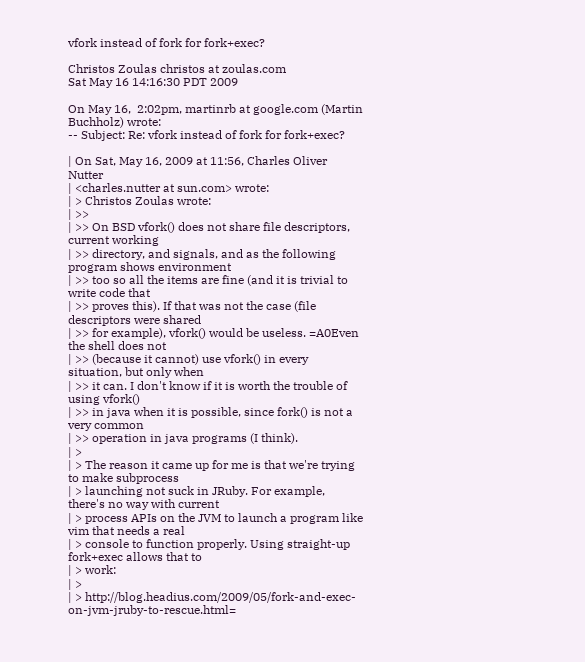vfork instead of fork for fork+exec?

Christos Zoulas christos at zoulas.com
Sat May 16 14:16:30 PDT 2009

On May 16,  2:02pm, martinrb at google.com (Martin Buchholz) wrote:
-- Subject: Re: vfork instead of fork for fork+exec?

| On Sat, May 16, 2009 at 11:56, Charles Oliver Nutter
| <charles.nutter at sun.com> wrote:
| > Christos Zoulas wrote:
| >>
| >> On BSD vfork() does not share file descriptors, current working
| >> directory, and signals, and as the following program shows environment
| >> too so all the items are fine (and it is trivial to write code that
| >> proves this). If that was not the case (file descriptors were shared
| >> for example), vfork() would be useless. =A0Even the shell does not
| >> (because it cannot) use vfork() in every situation, but only when
| >> it can. I don't know if it is worth the trouble of using vfork()
| >> in java when it is possible, since fork() is not a very common
| >> operation in java programs (I think).
| >
| > The reason it came up for me is that we're trying to make subprocess
| > launching not suck in JRuby. For example, there's no way with current
| > process APIs on the JVM to launch a program like vim that needs a real
| > console to function properly. Using straight-up fork+exec allows that to
| > work:
| >
| > http://blog.headius.com/2009/05/fork-and-exec-on-jvm-jruby-to-rescue.html=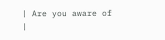| Are you aware of
|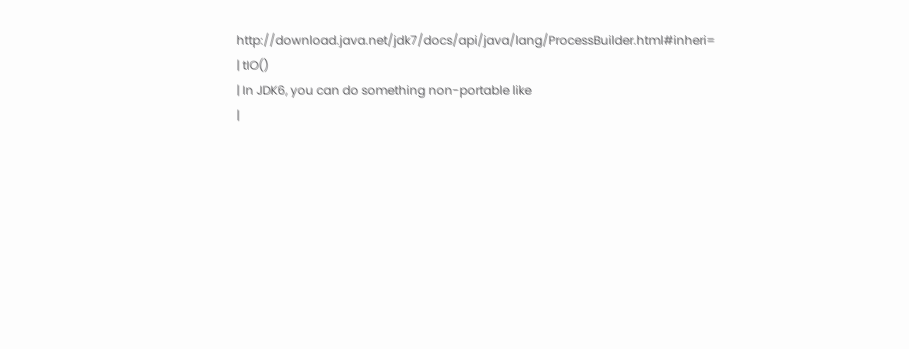http://download.java.net/jdk7/docs/api/java/lang/ProcessBuilder.html#inheri=
| tIO()
| In JDK6, you can do something non-portable like
|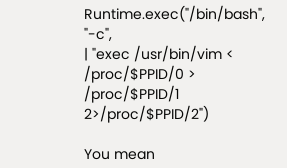Runtime.exec("/bin/bash", "-c",
| "exec /usr/bin/vim < /proc/$PPID/0 > /proc/$PPID/1 2>/proc/$PPID/2")

You mean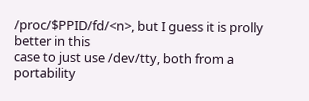/proc/$PPID/fd/<n>, but I guess it is prolly better in this
case to just use /dev/tty, both from a portability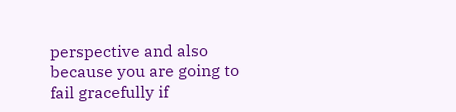perspective and also
because you are going to fail gracefully if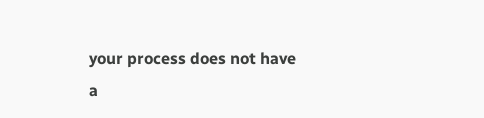your process does not have
a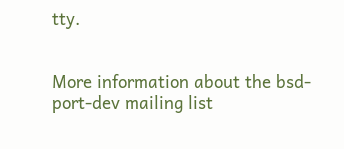tty.


More information about the bsd-port-dev mailing list